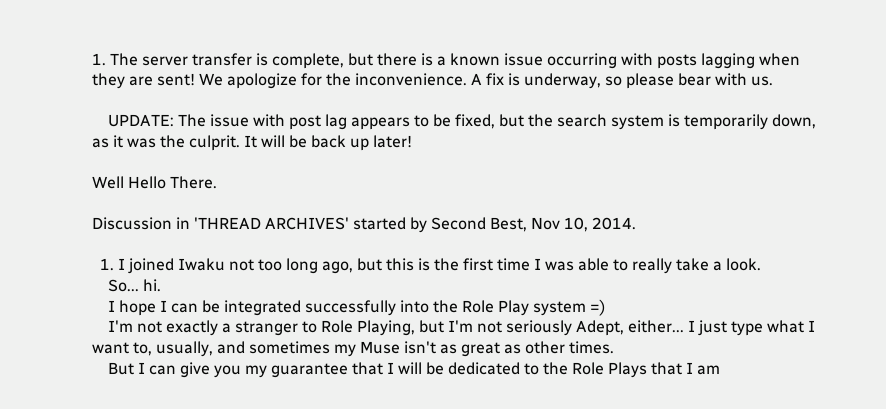1. The server transfer is complete, but there is a known issue occurring with posts lagging when they are sent! We apologize for the inconvenience. A fix is underway, so please bear with us.

    UPDATE: The issue with post lag appears to be fixed, but the search system is temporarily down, as it was the culprit. It will be back up later!

Well Hello There.

Discussion in 'THREAD ARCHIVES' started by Second Best, Nov 10, 2014.

  1. I joined Iwaku not too long ago, but this is the first time I was able to really take a look.
    So... hi.
    I hope I can be integrated successfully into the Role Play system =)
    I'm not exactly a stranger to Role Playing, but I'm not seriously Adept, either... I just type what I want to, usually, and sometimes my Muse isn't as great as other times.
    But I can give you my guarantee that I will be dedicated to the Role Plays that I am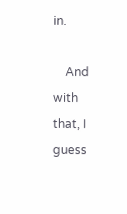in.

    And with that, I guess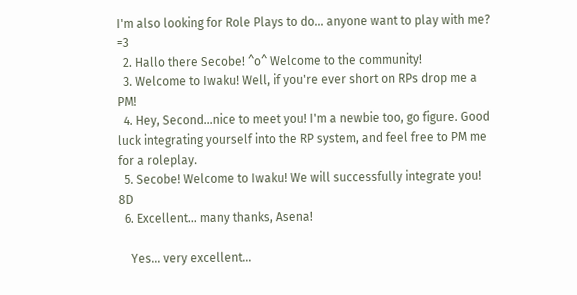I'm also looking for Role Plays to do... anyone want to play with me? =3
  2. Hallo there Secobe! ^o^ Welcome to the community!
  3. Welcome to Iwaku! Well, if you're ever short on RPs drop me a PM!
  4. Hey, Second...nice to meet you! I'm a newbie too, go figure. Good luck integrating yourself into the RP system, and feel free to PM me for a roleplay.
  5. Secobe! Welcome to Iwaku! We will successfully integrate you! 8D
  6. Excellent... many thanks, Asena!

    Yes... very excellent...